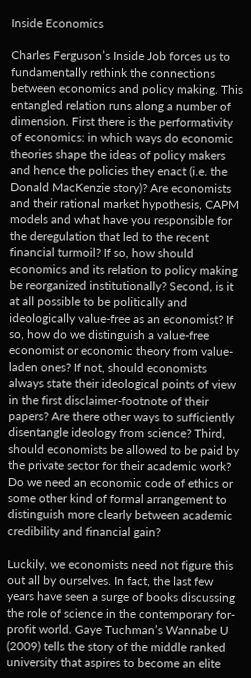Inside Economics

Charles Ferguson’s Inside Job forces us to fundamentally rethink the connections between economics and policy making. This entangled relation runs along a number of dimension. First there is the performativity of economics: in which ways do economic theories shape the ideas of policy makers and hence the policies they enact (i.e. the Donald MacKenzie story)? Are economists and their rational market hypothesis, CAPM models and what have you responsible for the deregulation that led to the recent financial turmoil? If so, how should economics and its relation to policy making be reorganized institutionally? Second, is it at all possible to be politically and ideologically value-free as an economist? If so, how do we distinguish a value-free economist or economic theory from value-laden ones? If not, should economists always state their ideological points of view in the first disclaimer-footnote of their papers? Are there other ways to sufficiently disentangle ideology from science? Third, should economists be allowed to be paid by the private sector for their academic work? Do we need an economic code of ethics or some other kind of formal arrangement to distinguish more clearly between academic credibility and financial gain?

Luckily, we economists need not figure this out all by ourselves. In fact, the last few years have seen a surge of books discussing the role of science in the contemporary for-profit world. Gaye Tuchman’s Wannabe U (2009) tells the story of the middle ranked university that aspires to become an elite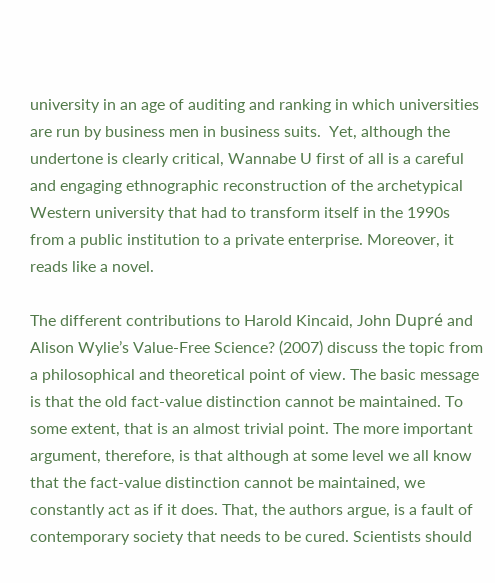university in an age of auditing and ranking in which universities are run by business men in business suits.  Yet, although the undertone is clearly critical, Wannabe U first of all is a careful and engaging ethnographic reconstruction of the archetypical Western university that had to transform itself in the 1990s from a public institution to a private enterprise. Moreover, it reads like a novel.

The different contributions to Harold Kincaid, John Dupré and Alison Wylie’s Value-Free Science? (2007) discuss the topic from a philosophical and theoretical point of view. The basic message is that the old fact-value distinction cannot be maintained. To some extent, that is an almost trivial point. The more important argument, therefore, is that although at some level we all know that the fact-value distinction cannot be maintained, we constantly act as if it does. That, the authors argue, is a fault of contemporary society that needs to be cured. Scientists should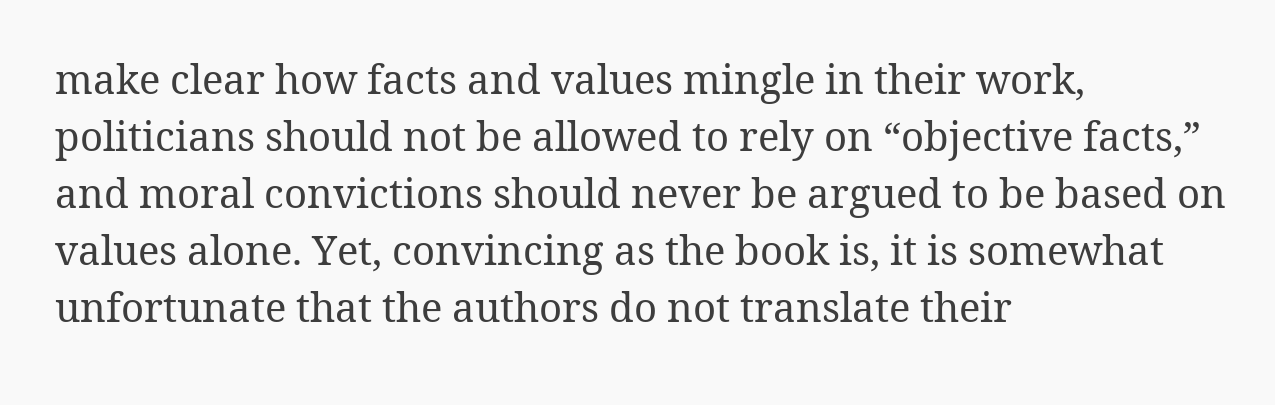make clear how facts and values mingle in their work, politicians should not be allowed to rely on “objective facts,” and moral convictions should never be argued to be based on values alone. Yet, convincing as the book is, it is somewhat unfortunate that the authors do not translate their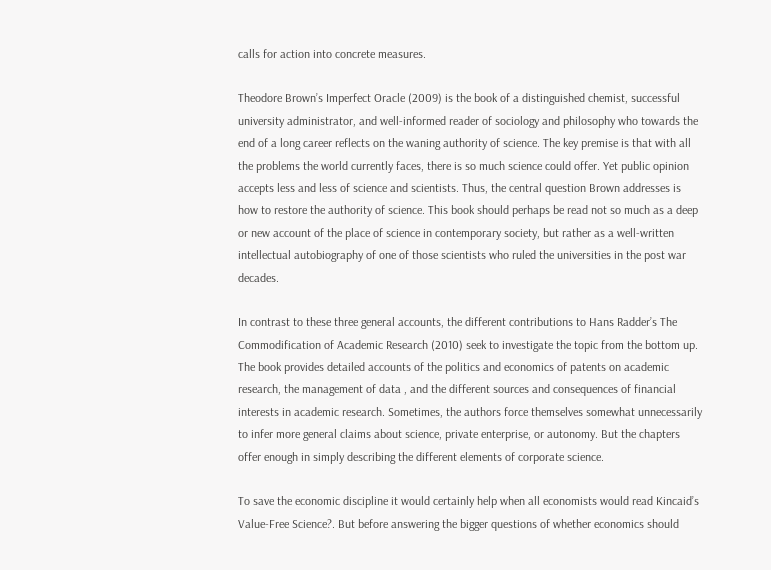calls for action into concrete measures.

Theodore Brown’s Imperfect Oracle (2009) is the book of a distinguished chemist, successful university administrator, and well-informed reader of sociology and philosophy who towards the end of a long career reflects on the waning authority of science. The key premise is that with all the problems the world currently faces, there is so much science could offer. Yet public opinion accepts less and less of science and scientists. Thus, the central question Brown addresses is how to restore the authority of science. This book should perhaps be read not so much as a deep or new account of the place of science in contemporary society, but rather as a well-written intellectual autobiography of one of those scientists who ruled the universities in the post war decades.

In contrast to these three general accounts, the different contributions to Hans Radder’s The Commodification of Academic Research (2010) seek to investigate the topic from the bottom up. The book provides detailed accounts of the politics and economics of patents on academic research, the management of data , and the different sources and consequences of financial interests in academic research. Sometimes, the authors force themselves somewhat unnecessarily to infer more general claims about science, private enterprise, or autonomy. But the chapters offer enough in simply describing the different elements of corporate science.

To save the economic discipline it would certainly help when all economists would read Kincaid’s Value-Free Science?. But before answering the bigger questions of whether economics should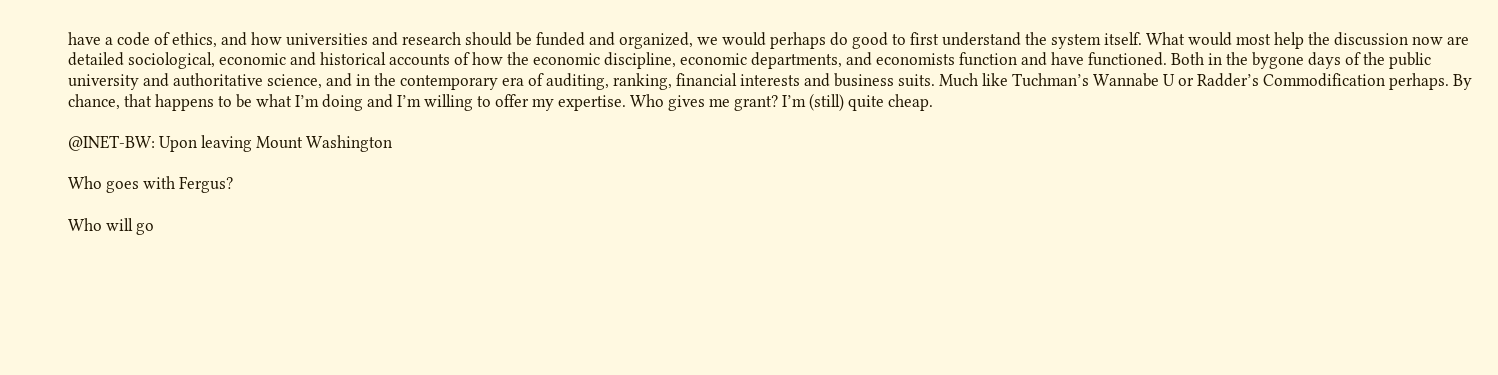have a code of ethics, and how universities and research should be funded and organized, we would perhaps do good to first understand the system itself. What would most help the discussion now are detailed sociological, economic and historical accounts of how the economic discipline, economic departments, and economists function and have functioned. Both in the bygone days of the public university and authoritative science, and in the contemporary era of auditing, ranking, financial interests and business suits. Much like Tuchman’s Wannabe U or Radder’s Commodification perhaps. By chance, that happens to be what I’m doing and I’m willing to offer my expertise. Who gives me grant? I’m (still) quite cheap.

@INET-BW: Upon leaving Mount Washington

Who goes with Fergus?

Who will go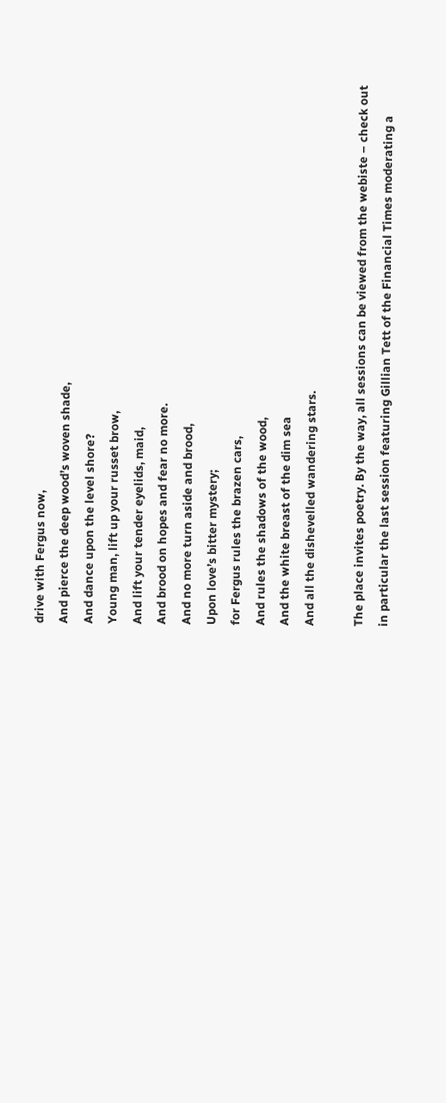drive with Fergus now,
And pierce the deep wood’s woven shade,
And dance upon the level shore?
Young man, lift up your russet brow,
And lift your tender eyelids, maid,
And brood on hopes and fear no more.
And no more turn aside and brood,
Upon love’s bitter mystery;
for Fergus rules the brazen cars,
And rules the shadows of the wood,
And the white breast of the dim sea
And all the dishevelled wandering stars.

The place invites poetry. By the way, all sessions can be viewed from the webiste – check out in particular the last session featuring Gillian Tett of the Financial Times moderating a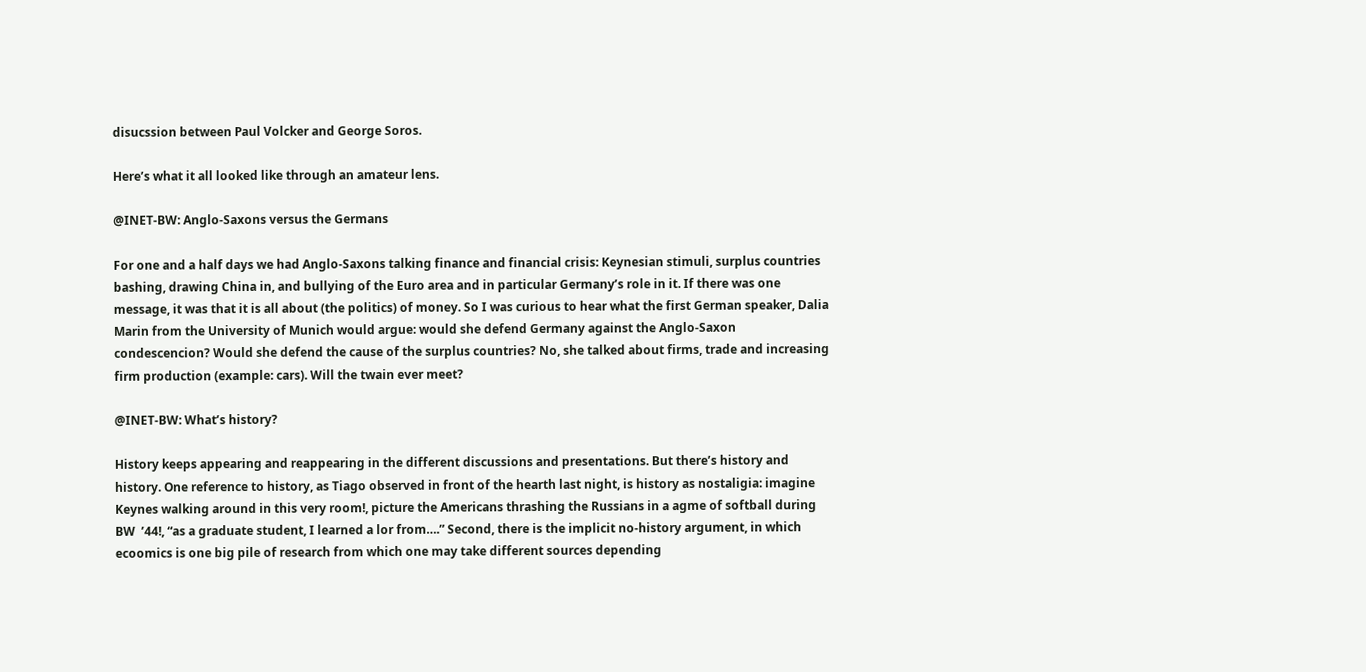disucssion between Paul Volcker and George Soros.

Here’s what it all looked like through an amateur lens.

@INET-BW: Anglo-Saxons versus the Germans

For one and a half days we had Anglo-Saxons talking finance and financial crisis: Keynesian stimuli, surplus countries bashing, drawing China in, and bullying of the Euro area and in particular Germany’s role in it. If there was one message, it was that it is all about (the politics) of money. So I was curious to hear what the first German speaker, Dalia Marin from the University of Munich would argue: would she defend Germany against the Anglo-Saxon condescencion? Would she defend the cause of the surplus countries? No, she talked about firms, trade and increasing firm production (example: cars). Will the twain ever meet?

@INET-BW: What’s history?

History keeps appearing and reappearing in the different discussions and presentations. But there’s history and history. One reference to history, as Tiago observed in front of the hearth last night, is history as nostaligia: imagine Keynes walking around in this very room!, picture the Americans thrashing the Russians in a agme of softball during BW  ’44!, “as a graduate student, I learned a lor from….” Second, there is the implicit no-history argument, in which ecoomics is one big pile of research from which one may take different sources depending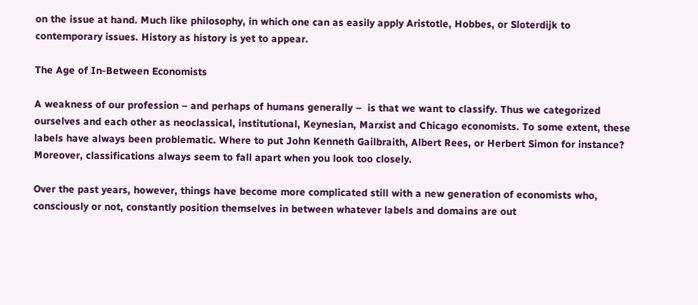on the issue at hand. Much like philosophy, in which one can as easily apply Aristotle, Hobbes, or Sloterdijk to contemporary issues. History as history is yet to appear.

The Age of In-Between Economists

A weakness of our profession – and perhaps of humans generally –  is that we want to classify. Thus we categorized ourselves and each other as neoclassical, institutional, Keynesian, Marxist and Chicago economists. To some extent, these labels have always been problematic. Where to put John Kenneth Gailbraith, Albert Rees, or Herbert Simon for instance? Moreover, classifications always seem to fall apart when you look too closely.

Over the past years, however, things have become more complicated still with a new generation of economists who, consciously or not, constantly position themselves in between whatever labels and domains are out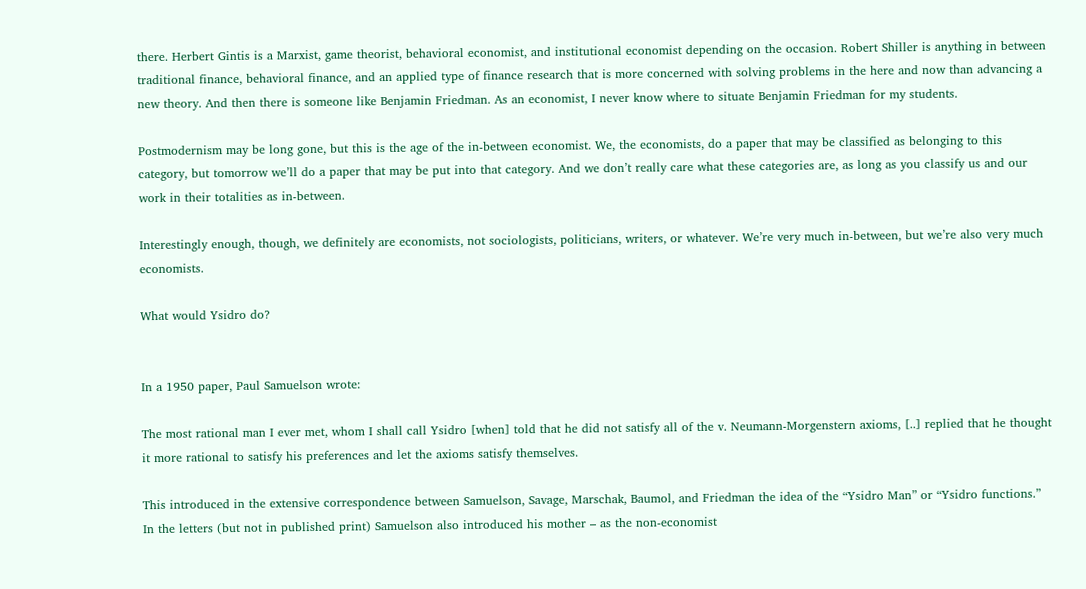there. Herbert Gintis is a Marxist, game theorist, behavioral economist, and institutional economist depending on the occasion. Robert Shiller is anything in between traditional finance, behavioral finance, and an applied type of finance research that is more concerned with solving problems in the here and now than advancing a new theory. And then there is someone like Benjamin Friedman. As an economist, I never know where to situate Benjamin Friedman for my students.

Postmodernism may be long gone, but this is the age of the in-between economist. We, the economists, do a paper that may be classified as belonging to this category, but tomorrow we’ll do a paper that may be put into that category. And we don’t really care what these categories are, as long as you classify us and our work in their totalities as in-between.

Interestingly enough, though, we definitely are economists, not sociologists, politicians, writers, or whatever. We’re very much in-between, but we’re also very much economists.

What would Ysidro do?


In a 1950 paper, Paul Samuelson wrote:

The most rational man I ever met, whom I shall call Ysidro [when] told that he did not satisfy all of the v. Neumann-Morgenstern axioms, [..] replied that he thought it more rational to satisfy his preferences and let the axioms satisfy themselves.

This introduced in the extensive correspondence between Samuelson, Savage, Marschak, Baumol, and Friedman the idea of the “Ysidro Man” or “Ysidro functions.” In the letters (but not in published print) Samuelson also introduced his mother – as the non-economist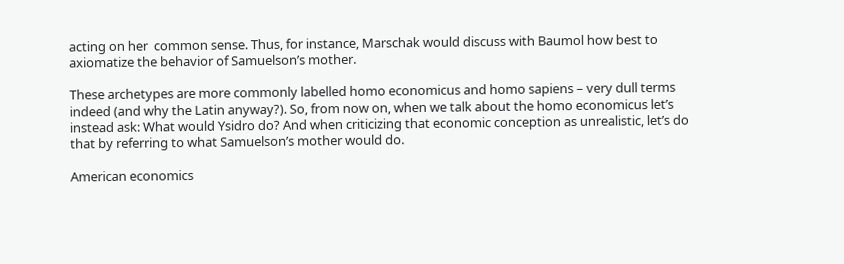acting on her  common sense. Thus, for instance, Marschak would discuss with Baumol how best to axiomatize the behavior of Samuelson’s mother.

These archetypes are more commonly labelled homo economicus and homo sapiens – very dull terms indeed (and why the Latin anyway?). So, from now on, when we talk about the homo economicus let’s instead ask: What would Ysidro do? And when criticizing that economic conception as unrealistic, let’s do that by referring to what Samuelson’s mother would do.

American economics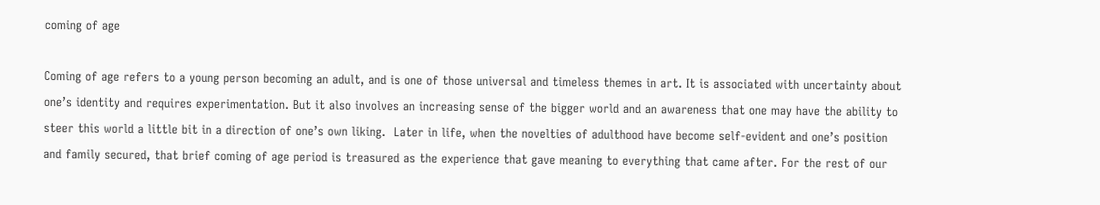coming of age

Coming of age refers to a young person becoming an adult, and is one of those universal and timeless themes in art. It is associated with uncertainty about one’s identity and requires experimentation. But it also involves an increasing sense of the bigger world and an awareness that one may have the ability to steer this world a little bit in a direction of one’s own liking.  Later in life, when the novelties of adulthood have become self-evident and one’s position and family secured, that brief coming of age period is treasured as the experience that gave meaning to everything that came after. For the rest of our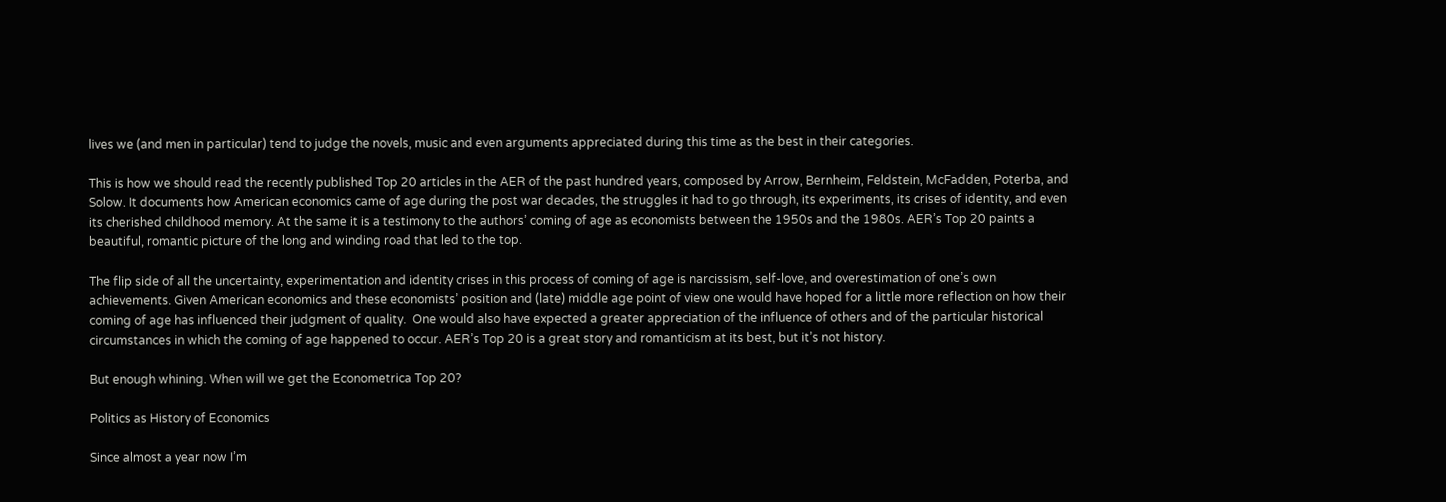lives we (and men in particular) tend to judge the novels, music and even arguments appreciated during this time as the best in their categories.

This is how we should read the recently published Top 20 articles in the AER of the past hundred years, composed by Arrow, Bernheim, Feldstein, McFadden, Poterba, and Solow. It documents how American economics came of age during the post war decades, the struggles it had to go through, its experiments, its crises of identity, and even its cherished childhood memory. At the same it is a testimony to the authors’ coming of age as economists between the 1950s and the 1980s. AER’s Top 20 paints a beautiful, romantic picture of the long and winding road that led to the top.

The flip side of all the uncertainty, experimentation and identity crises in this process of coming of age is narcissism, self-love, and overestimation of one’s own achievements. Given American economics and these economists’ position and (late) middle age point of view one would have hoped for a little more reflection on how their coming of age has influenced their judgment of quality.  One would also have expected a greater appreciation of the influence of others and of the particular historical circumstances in which the coming of age happened to occur. AER’s Top 20 is a great story and romanticism at its best, but it’s not history.

But enough whining. When will we get the Econometrica Top 20?

Politics as History of Economics

Since almost a year now I’m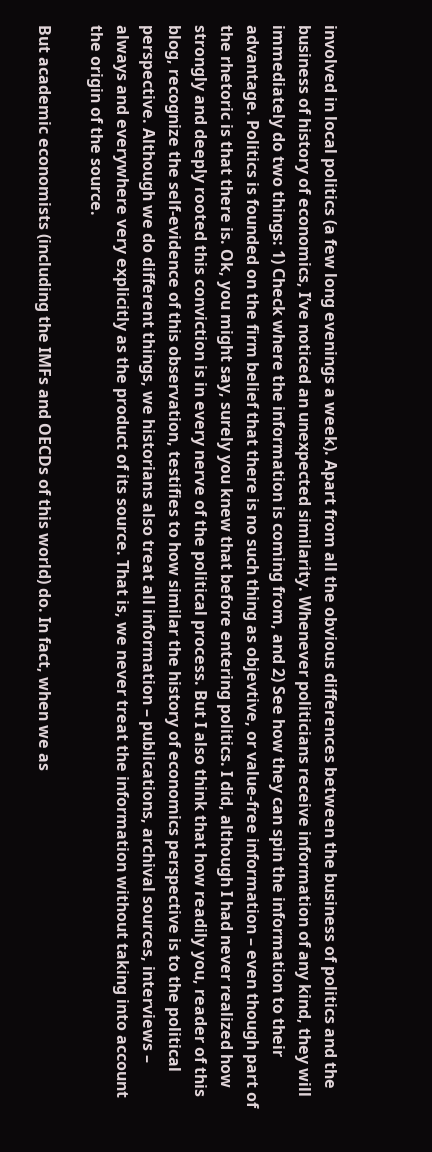involved in local politics (a few long evenings a week). Apart from all the obvious differences between the business of politics and the business of history of economics, I’ve noticed an unexpected similarity. Whenever politicians receive information of any kind, they will immediately do two things: 1) Check where the information is coming from, and 2) See how they can spin the information to their advantage. Politics is founded on the firm belief that there is no such thing as objevtive, or value-free information – even though part of the rhetoric is that there is. Ok, you might say, surely you knew that before entering politics. I did, although I had never realized how strongly and deeply rooted this conviction is in every nerve of the political process. But I also think that how readily you, reader of this blog, recognize the self-evidence of this observation, testifies to how similar the history of economics perspective is to the political perspective. Although we do different things, we historians also treat all information – publications, archival sources, interviews – always and everywhere very explicitly as the product of its source. That is, we never treat the information without taking into account the origin of the source.

But academic economists (including the IMFs and OECDs of this world) do. In fact, when we as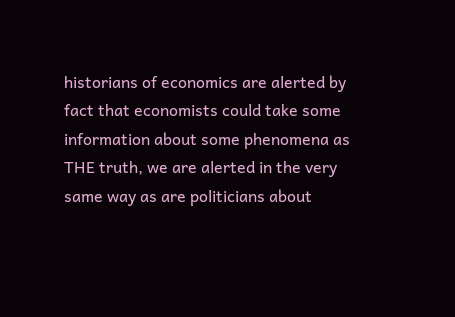historians of economics are alerted by fact that economists could take some information about some phenomena as THE truth, we are alerted in the very same way as are politicians about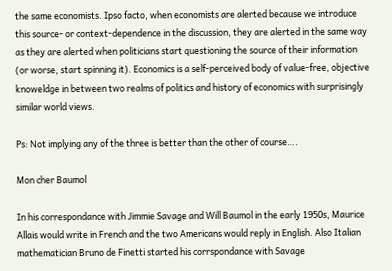the same economists. Ipso facto, when economists are alerted because we introduce this source- or context-dependence in the discussion, they are alerted in the same way as they are alerted when politicians start questioning the source of their information (or worse, start spinning it). Economics is a self-perceived body of value-free, objective knoweldge in between two realms of politics and history of economics with surprisingly similar world views.

Ps: Not implying any of the three is better than the other of course….

Mon cher Baumol

In his correspondance with Jimmie Savage and Will Baumol in the early 1950s, Maurice Allais would write in French and the two Americans would reply in English. Also Italian mathematician Bruno de Finetti started his corrspondance with Savage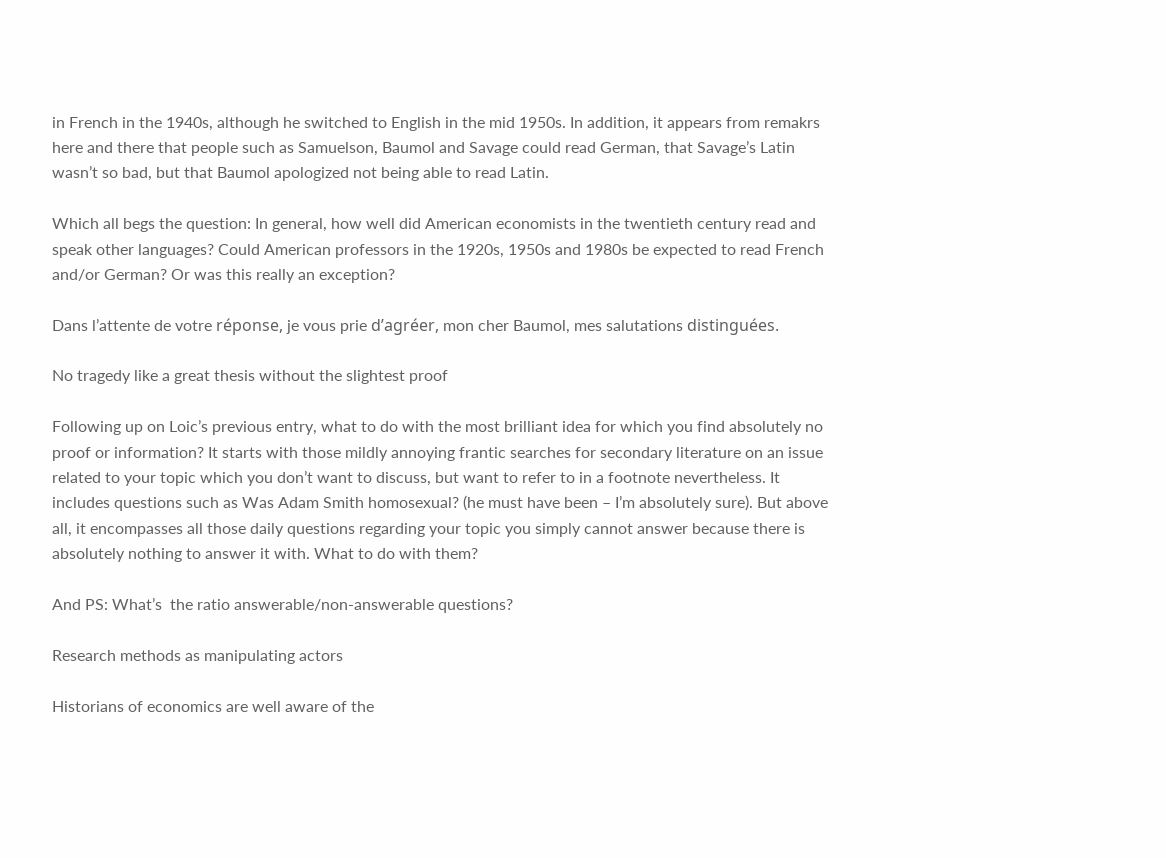in French in the 1940s, although he switched to English in the mid 1950s. In addition, it appears from remakrs here and there that people such as Samuelson, Baumol and Savage could read German, that Savage’s Latin wasn’t so bad, but that Baumol apologized not being able to read Latin.

Which all begs the question: In general, how well did American economists in the twentieth century read and speak other languages? Could American professors in the 1920s, 1950s and 1980s be expected to read French and/or German? Or was this really an exception?

Dans l’attente de votre réponse, je vous prie d’agréer, mon cher Baumol, mes salutations distinguées.

No tragedy like a great thesis without the slightest proof

Following up on Loic’s previous entry, what to do with the most brilliant idea for which you find absolutely no proof or information? It starts with those mildly annoying frantic searches for secondary literature on an issue related to your topic which you don’t want to discuss, but want to refer to in a footnote nevertheless. It includes questions such as Was Adam Smith homosexual? (he must have been – I’m absolutely sure). But above all, it encompasses all those daily questions regarding your topic you simply cannot answer because there is absolutely nothing to answer it with. What to do with them?

And PS: What’s  the ratio answerable/non-answerable questions?

Research methods as manipulating actors

Historians of economics are well aware of the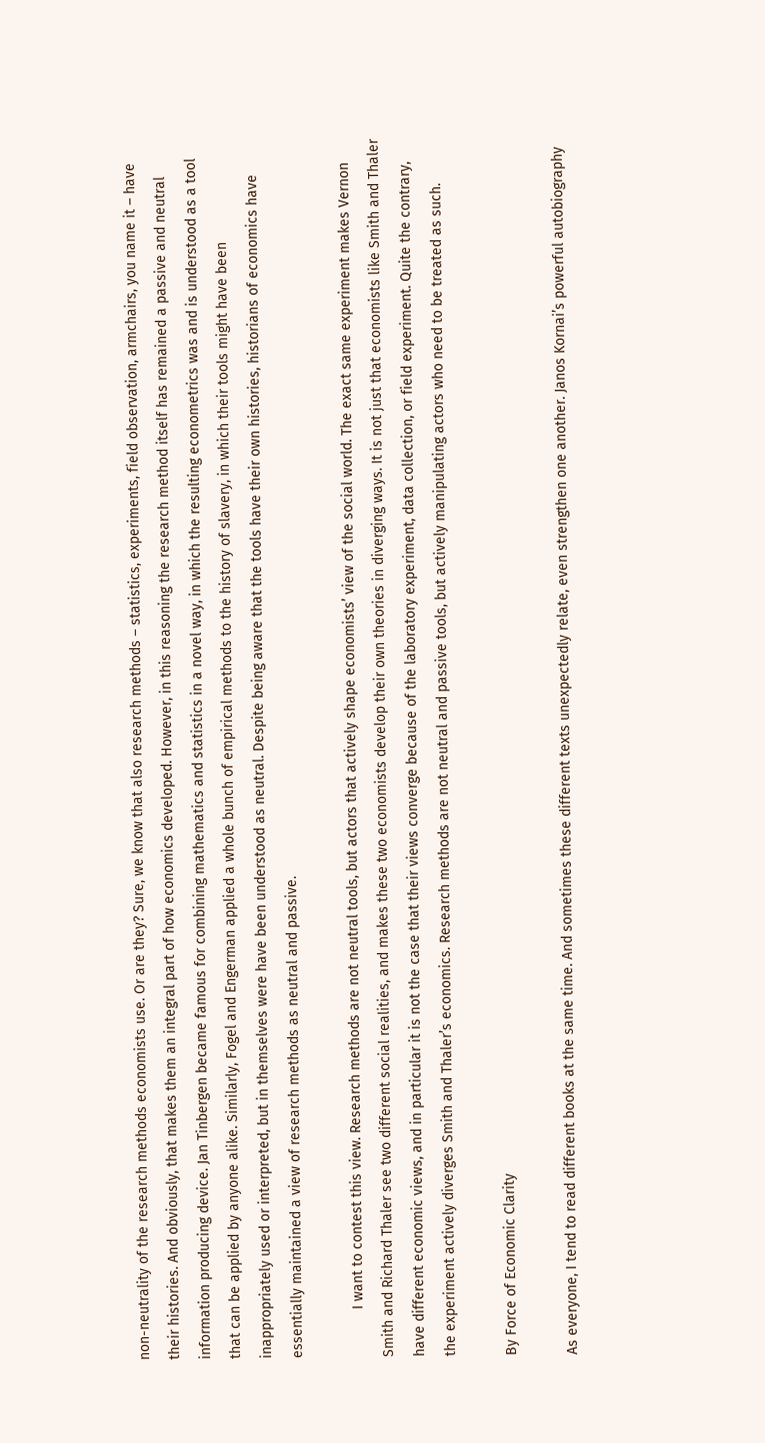non-neutrality of the research methods economists use. Or are they? Sure, we know that also research methods – statistics, experiments, field observation, armchairs, you name it – have their histories. And obviously, that makes them an integral part of how economics developed. However, in this reasoning the research method itself has remained a passive and neutral information producing device. Jan Tinbergen became famous for combining mathematics and statistics in a novel way, in which the resulting econometrics was and is understood as a tool that can be applied by anyone alike. Similarly, Fogel and Engerman applied a whole bunch of empirical methods to the history of slavery, in which their tools might have been inappropriately used or interpreted, but in themselves were have been understood as neutral. Despite being aware that the tools have their own histories, historians of economics have essentially maintained a view of research methods as neutral and passive.

            I want to contest this view. Research methods are not neutral tools, but actors that actively shape economists’ view of the social world. The exact same experiment makes Vernon Smith and Richard Thaler see two different social realities, and makes these two economists develop their own theories in diverging ways. It is not just that economists like Smith and Thaler have different economic views, and in particular it is not the case that their views converge because of the laboratory experiment, data collection, or field experiment. Quite the contrary, the experiment actively diverges Smith and Thaler’s economics. Research methods are not neutral and passive tools, but actively manipulating actors who need to be treated as such.

By Force of Economic Clarity

As everyone, I tend to read different books at the same time. And sometimes these different texts unexpectedly relate, even strengthen one another. Janos Kornai’s powerful autobiography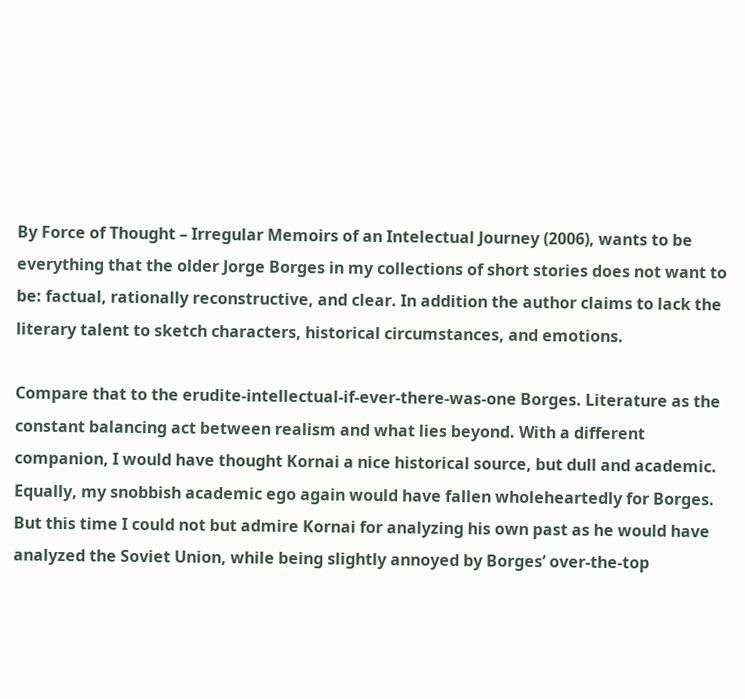By Force of Thought – Irregular Memoirs of an Intelectual Journey (2006), wants to be everything that the older Jorge Borges in my collections of short stories does not want to be: factual, rationally reconstructive, and clear. In addition the author claims to lack the literary talent to sketch characters, historical circumstances, and emotions.

Compare that to the erudite-intellectual-if-ever-there-was-one Borges. Literature as the constant balancing act between realism and what lies beyond. With a different companion, I would have thought Kornai a nice historical source, but dull and academic. Equally, my snobbish academic ego again would have fallen wholeheartedly for Borges. But this time I could not but admire Kornai for analyzing his own past as he would have analyzed the Soviet Union, while being slightly annoyed by Borges’ over-the-top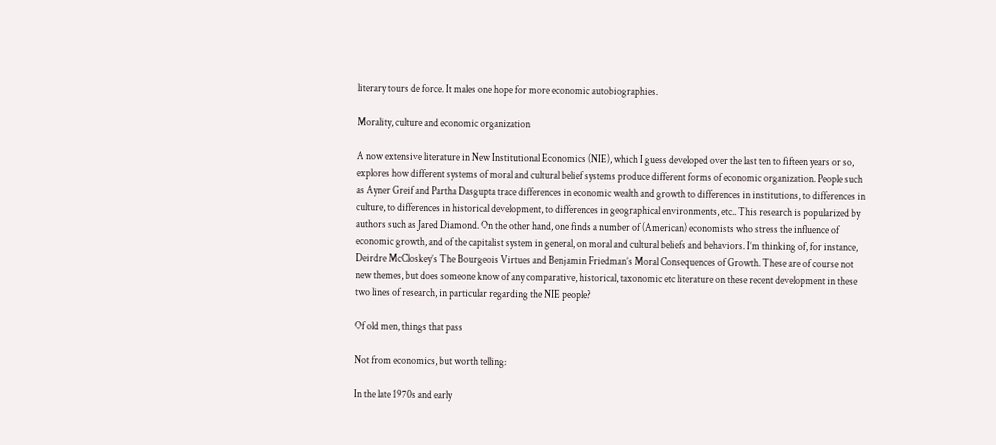literary tours de force. It males one hope for more economic autobiographies.

Morality, culture and economic organization

A now extensive literature in New Institutional Economics (NIE), which I guess developed over the last ten to fifteen years or so, explores how different systems of moral and cultural belief systems produce different forms of economic organization. People such as Ayner Greif and Partha Dasgupta trace differences in economic wealth and growth to differences in institutions, to differences in culture, to differences in historical development, to differences in geographical environments, etc.. This research is popularized by authors such as Jared Diamond. On the other hand, one finds a number of (American) economists who stress the influence of economic growth, and of the capitalist system in general, on moral and cultural beliefs and behaviors. I’m thinking of, for instance, Deirdre McCloskey’s The Bourgeois Virtues and Benjamin Friedman’s Moral Consequences of Growth. These are of course not new themes, but does someone know of any comparative, historical, taxonomic etc literature on these recent development in these two lines of research, in particular regarding the NIE people?

Of old men, things that pass

Not from economics, but worth telling:

In the late 1970s and early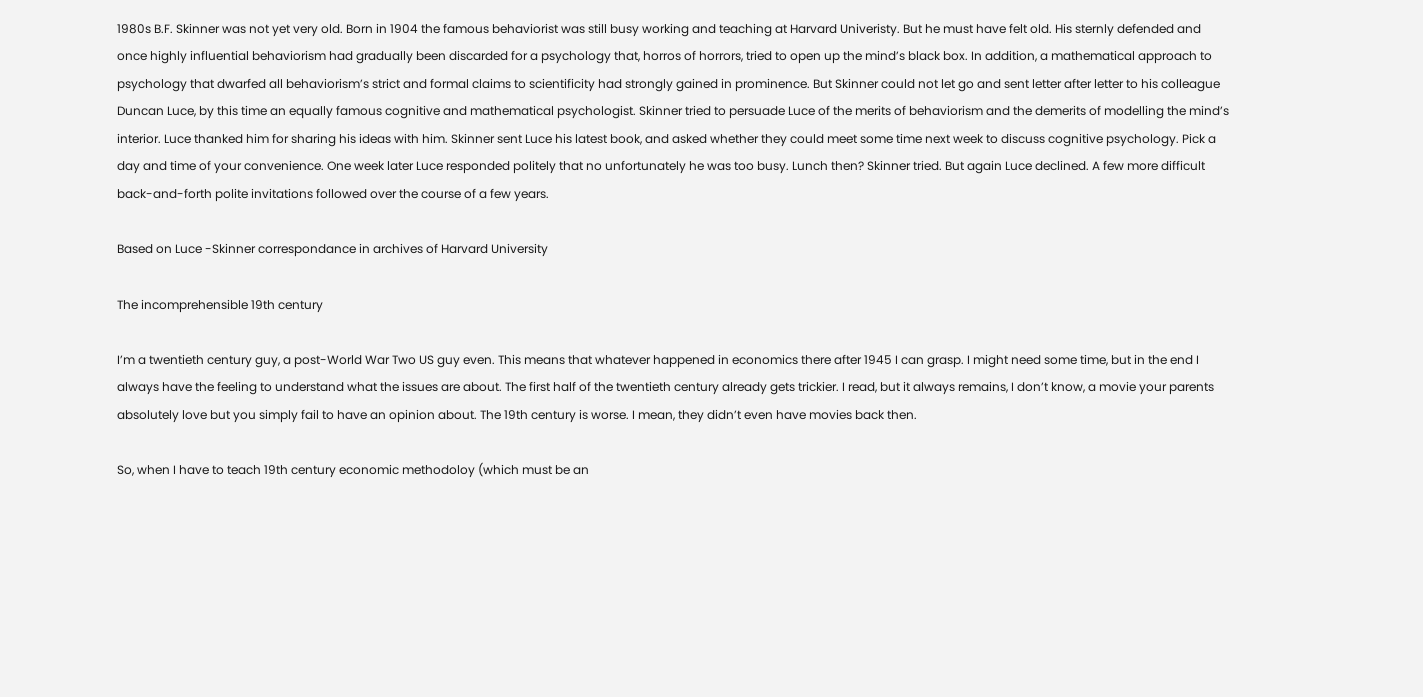1980s B.F. Skinner was not yet very old. Born in 1904 the famous behaviorist was still busy working and teaching at Harvard Univeristy. But he must have felt old. His sternly defended and once highly influential behaviorism had gradually been discarded for a psychology that, horros of horrors, tried to open up the mind’s black box. In addition, a mathematical approach to psychology that dwarfed all behaviorism’s strict and formal claims to scientificity had strongly gained in prominence. But Skinner could not let go and sent letter after letter to his colleague Duncan Luce, by this time an equally famous cognitive and mathematical psychologist. Skinner tried to persuade Luce of the merits of behaviorism and the demerits of modelling the mind’s interior. Luce thanked him for sharing his ideas with him. Skinner sent Luce his latest book, and asked whether they could meet some time next week to discuss cognitive psychology. Pick a day and time of your convenience. One week later Luce responded politely that no unfortunately he was too busy. Lunch then? Skinner tried. But again Luce declined. A few more difficult back-and-forth polite invitations followed over the course of a few years.

Based on Luce -Skinner correspondance in archives of Harvard University

The incomprehensible 19th century

I’m a twentieth century guy, a post-World War Two US guy even. This means that whatever happened in economics there after 1945 I can grasp. I might need some time, but in the end I always have the feeling to understand what the issues are about. The first half of the twentieth century already gets trickier. I read, but it always remains, I don’t know, a movie your parents absolutely love but you simply fail to have an opinion about. The 19th century is worse. I mean, they didn’t even have movies back then.

So, when I have to teach 19th century economic methodoloy (which must be an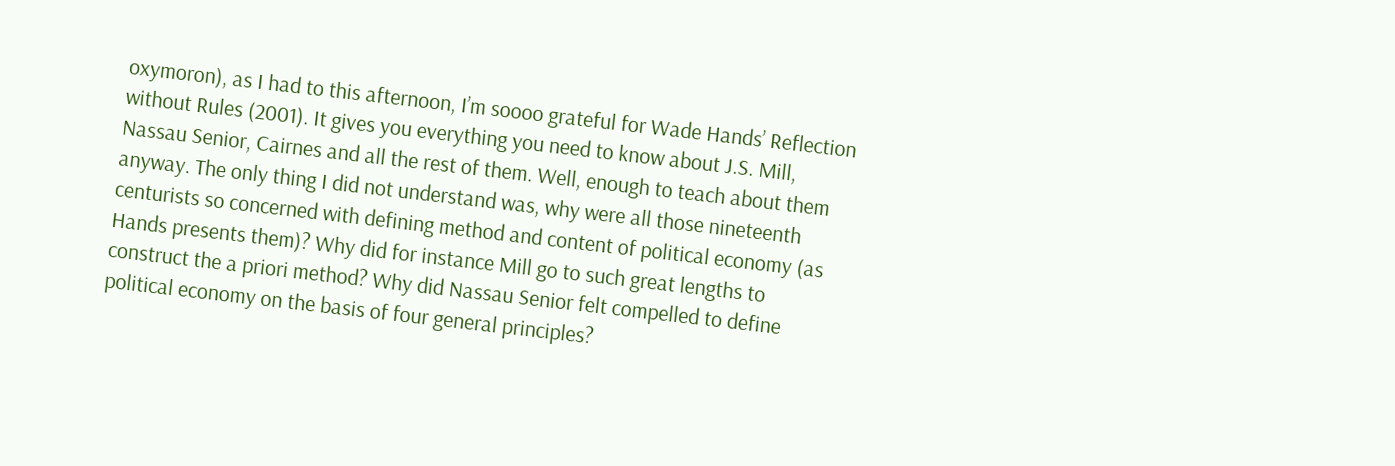oxymoron), as I had to this afternoon, I’m soooo grateful for Wade Hands’ Reflection without Rules (2001). It gives you everything you need to know about J.S. Mill, Nassau Senior, Cairnes and all the rest of them. Well, enough to teach about them anyway. The only thing I did not understand was, why were all those nineteenth centurists so concerned with defining method and content of political economy (as Hands presents them)? Why did for instance Mill go to such great lengths to construct the a priori method? Why did Nassau Senior felt compelled to define political economy on the basis of four general principles?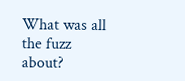What was all the fuzz about?